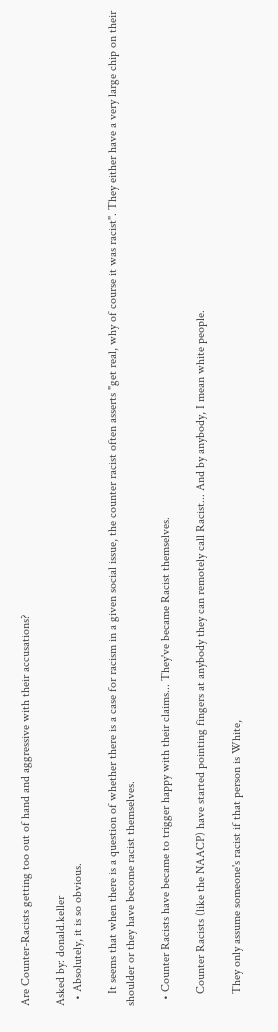Are Counter-Racists getting too out of hand and aggressive with their accusations?

Asked by: donald.keller
  • Absolutely, it is so obvious.

    It seems that when there is a question of whether there is a case for racism in a given social issue, the counter racist often asserts "get real, why of course it was racist". They either have a very large chip on their shoulder or they have become racist themselves.

  • Counter Racists have became to trigger happy with their claims... They've became Racist themselves.

    Counter Racists (like the NAACP) have started pointing fingers at anybody they can remotely call Racist... And by anybody, I mean white people.

    They only assume someone's racist if that person is White,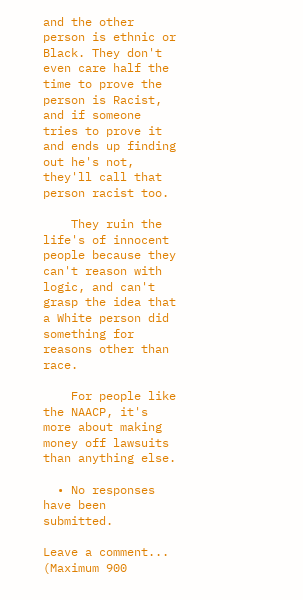and the other person is ethnic or Black. They don't even care half the time to prove the person is Racist, and if someone tries to prove it and ends up finding out he's not, they'll call that person racist too.

    They ruin the life's of innocent people because they can't reason with logic, and can't grasp the idea that a White person did something for reasons other than race.

    For people like the NAACP, it's more about making money off lawsuits than anything else.

  • No responses have been submitted.

Leave a comment...
(Maximum 900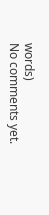words)
No comments yet.